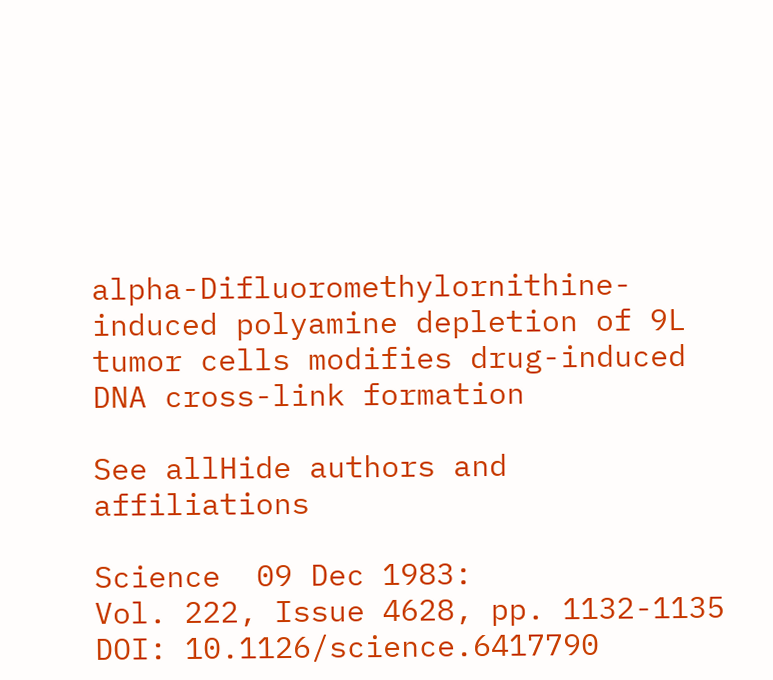alpha-Difluoromethylornithine-induced polyamine depletion of 9L tumor cells modifies drug-induced DNA cross-link formation

See allHide authors and affiliations

Science  09 Dec 1983:
Vol. 222, Issue 4628, pp. 1132-1135
DOI: 10.1126/science.6417790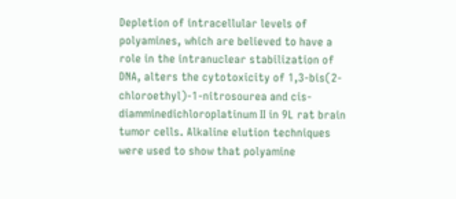Depletion of intracellular levels of polyamines, which are believed to have a role in the intranuclear stabilization of DNA, alters the cytotoxicity of 1,3-bis(2-chloroethyl)-1-nitrosourea and cis-diamminedichloroplatinum II in 9L rat brain tumor cells. Alkaline elution techniques were used to show that polyamine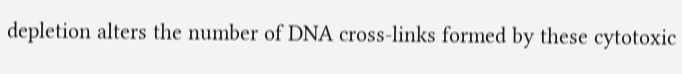depletion alters the number of DNA cross-links formed by these cytotoxic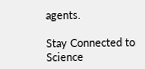agents.

Stay Connected to Science